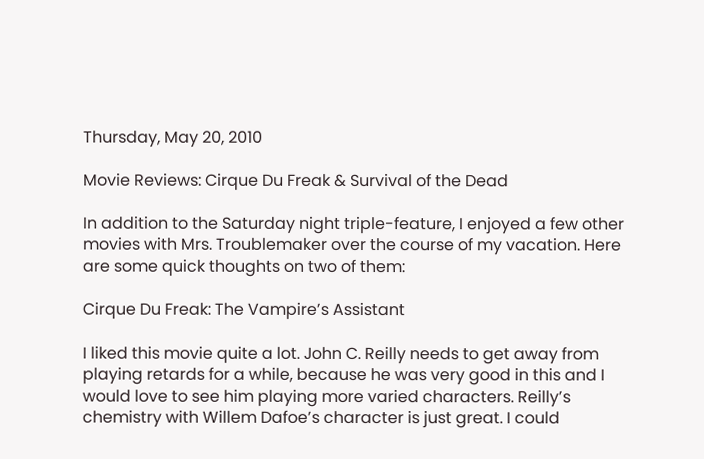Thursday, May 20, 2010

Movie Reviews: Cirque Du Freak & Survival of the Dead

In addition to the Saturday night triple-feature, I enjoyed a few other movies with Mrs. Troublemaker over the course of my vacation. Here are some quick thoughts on two of them:

Cirque Du Freak: The Vampire’s Assistant

I liked this movie quite a lot. John C. Reilly needs to get away from playing retards for a while, because he was very good in this and I would love to see him playing more varied characters. Reilly’s chemistry with Willem Dafoe’s character is just great. I could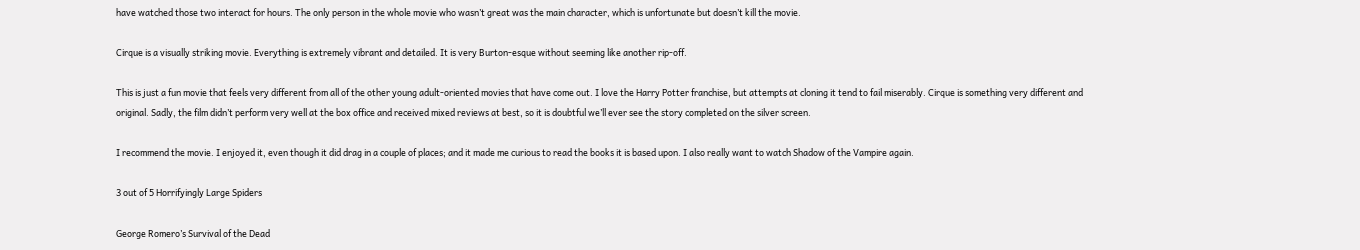have watched those two interact for hours. The only person in the whole movie who wasn’t great was the main character, which is unfortunate but doesn’t kill the movie.

Cirque is a visually striking movie. Everything is extremely vibrant and detailed. It is very Burton-esque without seeming like another rip-off.

This is just a fun movie that feels very different from all of the other young adult-oriented movies that have come out. I love the Harry Potter franchise, but attempts at cloning it tend to fail miserably. Cirque is something very different and original. Sadly, the film didn’t perform very well at the box office and received mixed reviews at best, so it is doubtful we’ll ever see the story completed on the silver screen.

I recommend the movie. I enjoyed it, even though it did drag in a couple of places; and it made me curious to read the books it is based upon. I also really want to watch Shadow of the Vampire again.

3 out of 5 Horrifyingly Large Spiders

George Romero’s Survival of the Dead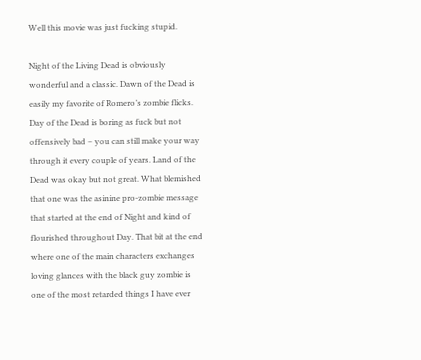Well this movie was just fucking stupid.

Night of the Living Dead is obviously wonderful and a classic. Dawn of the Dead is easily my favorite of Romero’s zombie flicks. Day of the Dead is boring as fuck but not offensively bad – you can still make your way through it every couple of years. Land of the Dead was okay but not great. What blemished that one was the asinine pro-zombie message that started at the end of Night and kind of flourished throughout Day. That bit at the end where one of the main characters exchanges loving glances with the black guy zombie is one of the most retarded things I have ever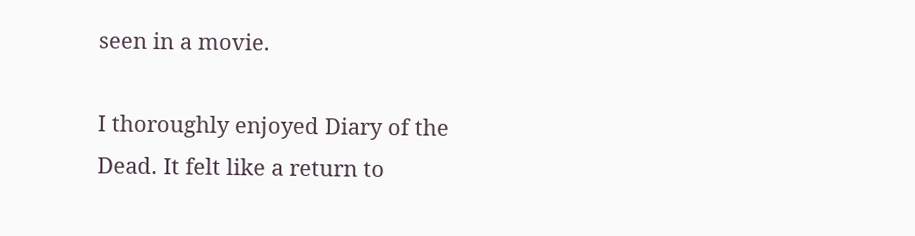seen in a movie.

I thoroughly enjoyed Diary of the Dead. It felt like a return to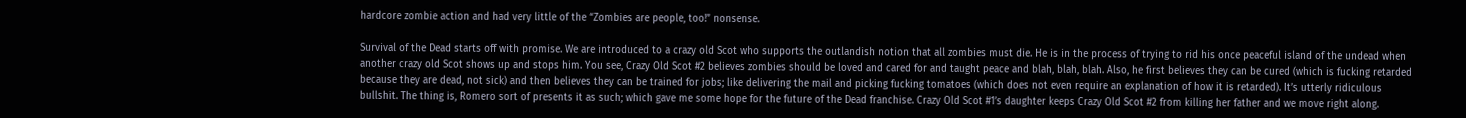hardcore zombie action and had very little of the “Zombies are people, too!” nonsense.

Survival of the Dead starts off with promise. We are introduced to a crazy old Scot who supports the outlandish notion that all zombies must die. He is in the process of trying to rid his once peaceful island of the undead when another crazy old Scot shows up and stops him. You see, Crazy Old Scot #2 believes zombies should be loved and cared for and taught peace and blah, blah, blah. Also, he first believes they can be cured (which is fucking retarded because they are dead, not sick) and then believes they can be trained for jobs; like delivering the mail and picking fucking tomatoes (which does not even require an explanation of how it is retarded). It’s utterly ridiculous bullshit. The thing is, Romero sort of presents it as such; which gave me some hope for the future of the Dead franchise. Crazy Old Scot #1’s daughter keeps Crazy Old Scot #2 from killing her father and we move right along.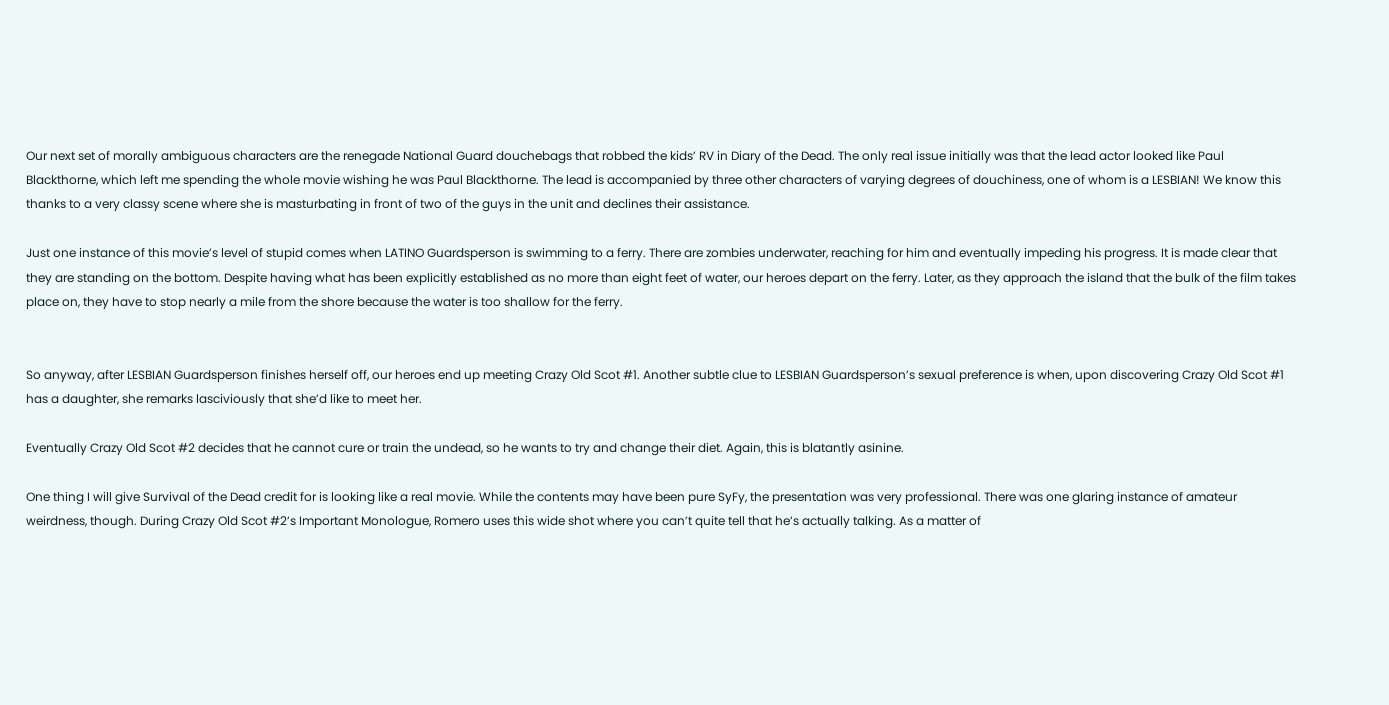Our next set of morally ambiguous characters are the renegade National Guard douchebags that robbed the kids’ RV in Diary of the Dead. The only real issue initially was that the lead actor looked like Paul Blackthorne, which left me spending the whole movie wishing he was Paul Blackthorne. The lead is accompanied by three other characters of varying degrees of douchiness, one of whom is a LESBIAN! We know this thanks to a very classy scene where she is masturbating in front of two of the guys in the unit and declines their assistance.

Just one instance of this movie’s level of stupid comes when LATINO Guardsperson is swimming to a ferry. There are zombies underwater, reaching for him and eventually impeding his progress. It is made clear that they are standing on the bottom. Despite having what has been explicitly established as no more than eight feet of water, our heroes depart on the ferry. Later, as they approach the island that the bulk of the film takes place on, they have to stop nearly a mile from the shore because the water is too shallow for the ferry.


So anyway, after LESBIAN Guardsperson finishes herself off, our heroes end up meeting Crazy Old Scot #1. Another subtle clue to LESBIAN Guardsperson’s sexual preference is when, upon discovering Crazy Old Scot #1 has a daughter, she remarks lasciviously that she’d like to meet her.

Eventually Crazy Old Scot #2 decides that he cannot cure or train the undead, so he wants to try and change their diet. Again, this is blatantly asinine.

One thing I will give Survival of the Dead credit for is looking like a real movie. While the contents may have been pure SyFy, the presentation was very professional. There was one glaring instance of amateur weirdness, though. During Crazy Old Scot #2’s Important Monologue, Romero uses this wide shot where you can’t quite tell that he’s actually talking. As a matter of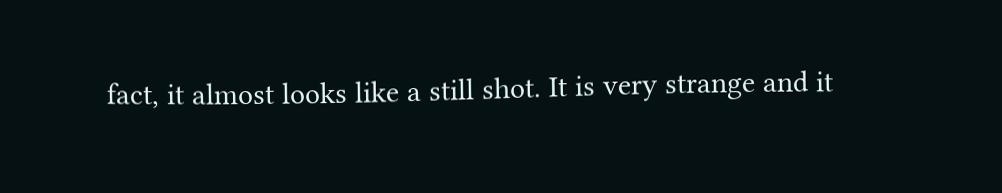fact, it almost looks like a still shot. It is very strange and it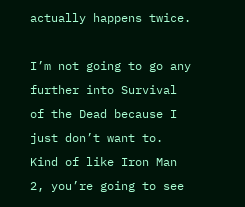actually happens twice.

I’m not going to go any further into Survival of the Dead because I just don’t want to. Kind of like Iron Man 2, you’re going to see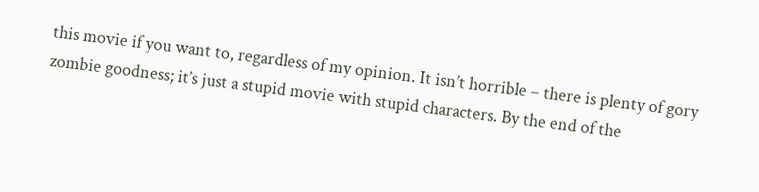this movie if you want to, regardless of my opinion. It isn’t horrible – there is plenty of gory zombie goodness; it’s just a stupid movie with stupid characters. By the end of the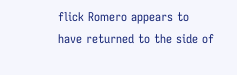flick Romero appears to have returned to the side of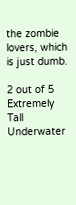the zombie lovers, which is just dumb.

2 out of 5 Extremely Tall Underwater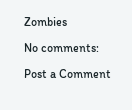Zombies

No comments:

Post a Comment